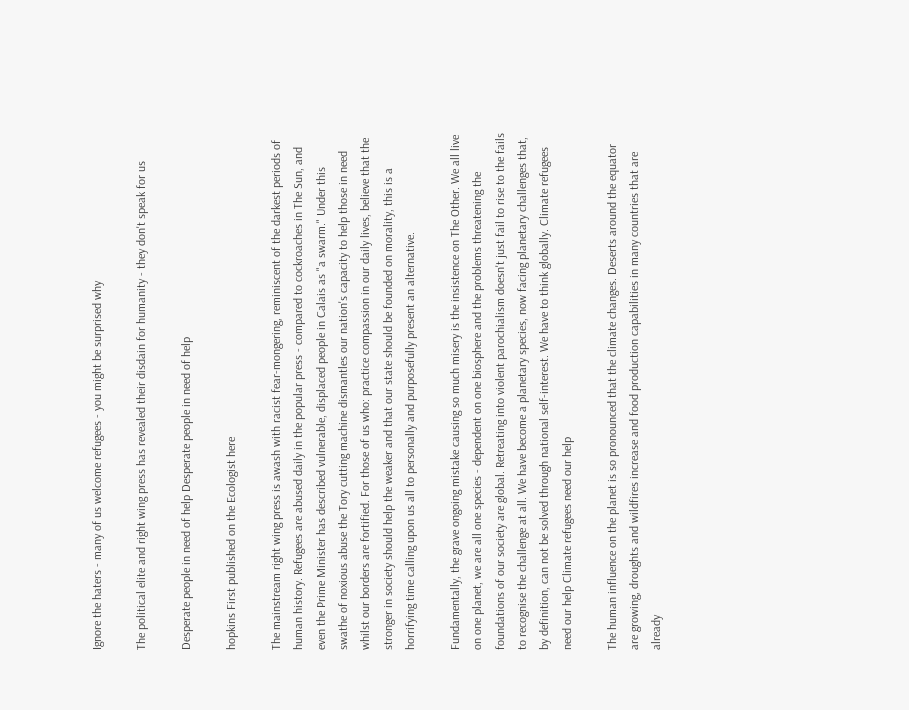Ignore the haters - many of us welcome refugees - you might be surprised why

The political elite and right wing press has revealed their disdain for humanity - they don't speak for us

Desperate people in need of help Desperate people in need of help

hopkins First published on the Ecologist here

The mainstream right wing press is awash with racist fear-mongering, reminiscent of the darkest periods of human history. Refugees are abused daily in the popular press - compared to cockroaches in The Sun, and even the Prime Minister has described vulnerable, displaced people in Calais as "a swarm." Under this swathe of noxious abuse the Tory cutting machine dismantles our nation's capacity to help those in need whilst our borders are fortified. For those of us who: practice compassion in our daily lives, believe that the stronger in society should help the weaker and that our state should be founded on morality, this is a horrifying time calling upon us all to personally and purposefully present an alternative.

Fundamentally, the grave ongoing mistake causing so much misery is the insistence on The Other. We all live on one planet, we are all one species - dependent on one biosphere and the problems threatening the foundations of our society are global. Retreating into violent parochialism doesn't just fail to rise to the fails to recognise the challenge at all. We have become a planetary species, now facing planetary challenges that, by definition, can not be solved through national self-interest. We have to think globally. Climate refugees need our help Climate refugees need our help

The human influence on the planet is so pronounced that the climate changes. Deserts around the equator are growing, droughts and wildfires increase and food production capabilities in many countries that are already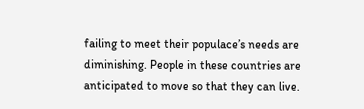failing to meet their populace’s needs are diminishing. People in these countries are anticipated to move so that they can live.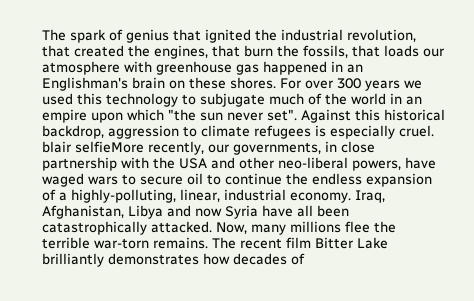The spark of genius that ignited the industrial revolution, that created the engines, that burn the fossils, that loads our atmosphere with greenhouse gas happened in an Englishman's brain on these shores. For over 300 years we used this technology to subjugate much of the world in an empire upon which "the sun never set". Against this historical backdrop, aggression to climate refugees is especially cruel. blair selfieMore recently, our governments, in close partnership with the USA and other neo-liberal powers, have waged wars to secure oil to continue the endless expansion of a highly-polluting, linear, industrial economy. Iraq, Afghanistan, Libya and now Syria have all been catastrophically attacked. Now, many millions flee the terrible war-torn remains. The recent film Bitter Lake brilliantly demonstrates how decades of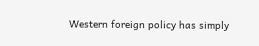Western foreign policy has simply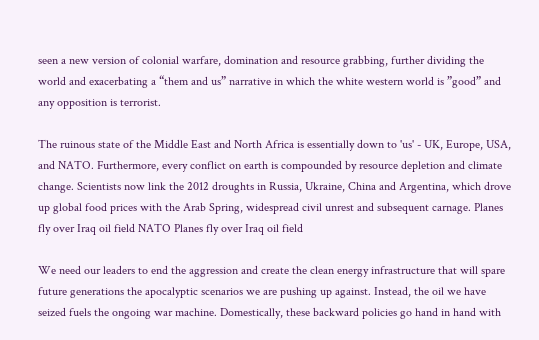seen a new version of colonial warfare, domination and resource grabbing, further dividing the world and exacerbating a “them and us” narrative in which the white western world is ”good” and any opposition is terrorist.

The ruinous state of the Middle East and North Africa is essentially down to 'us' - UK, Europe, USA, and NATO. Furthermore, every conflict on earth is compounded by resource depletion and climate change. Scientists now link the 2012 droughts in Russia, Ukraine, China and Argentina, which drove up global food prices with the Arab Spring, widespread civil unrest and subsequent carnage. Planes fly over Iraq oil field NATO Planes fly over Iraq oil field

We need our leaders to end the aggression and create the clean energy infrastructure that will spare future generations the apocalyptic scenarios we are pushing up against. Instead, the oil we have seized fuels the ongoing war machine. Domestically, these backward policies go hand in hand with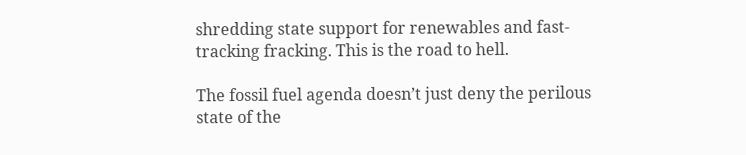shredding state support for renewables and fast-tracking fracking. This is the road to hell.

The fossil fuel agenda doesn’t just deny the perilous state of the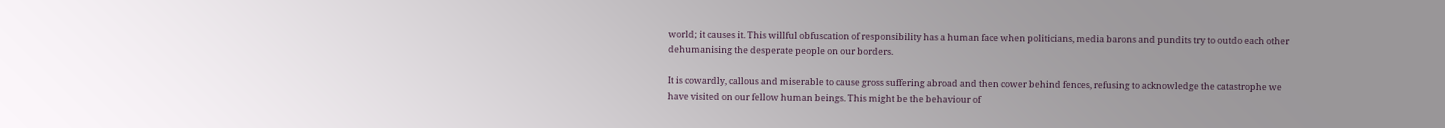world; it causes it. This willful obfuscation of responsibility has a human face when politicians, media barons and pundits try to outdo each other dehumanising the desperate people on our borders.

It is cowardly, callous and miserable to cause gross suffering abroad and then cower behind fences, refusing to acknowledge the catastrophe we have visited on our fellow human beings. This might be the behaviour of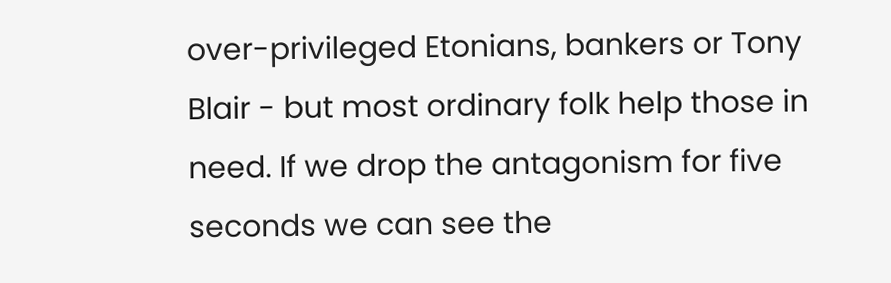over-privileged Etonians, bankers or Tony Blair - but most ordinary folk help those in need. If we drop the antagonism for five seconds we can see the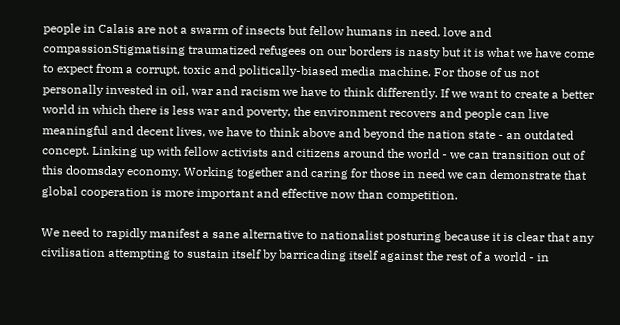people in Calais are not a swarm of insects but fellow humans in need. love and compassionStigmatising traumatized refugees on our borders is nasty but it is what we have come to expect from a corrupt, toxic and politically-biased media machine. For those of us not personally invested in oil, war and racism we have to think differently. If we want to create a better world in which there is less war and poverty, the environment recovers and people can live meaningful and decent lives, we have to think above and beyond the nation state - an outdated concept. Linking up with fellow activists and citizens around the world - we can transition out of this doomsday economy. Working together and caring for those in need we can demonstrate that global cooperation is more important and effective now than competition.

We need to rapidly manifest a sane alternative to nationalist posturing because it is clear that any civilisation attempting to sustain itself by barricading itself against the rest of a world - in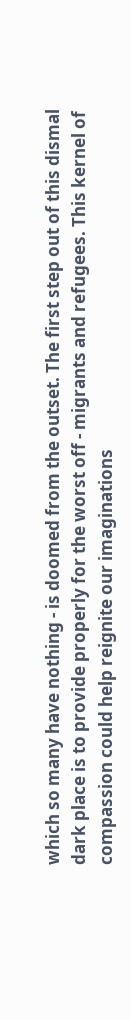which so many have nothing - is doomed from the outset. The first step out of this dismal dark place is to provide properly for the worst off - migrants and refugees. This kernel of compassion could help reignite our imaginations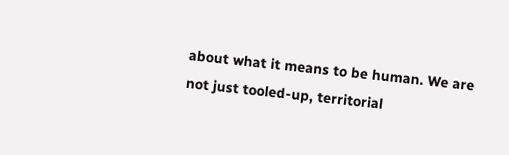about what it means to be human. We are not just tooled-up, territorial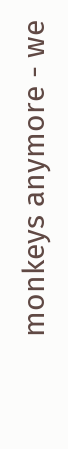monkeys anymore - we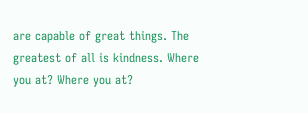are capable of great things. The greatest of all is kindness. Where you at? Where you at?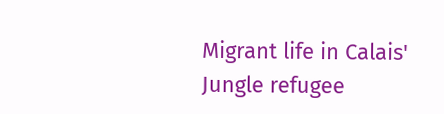Migrant life in Calais' Jungle refugee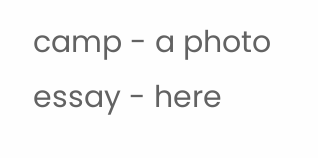camp - a photo essay - here